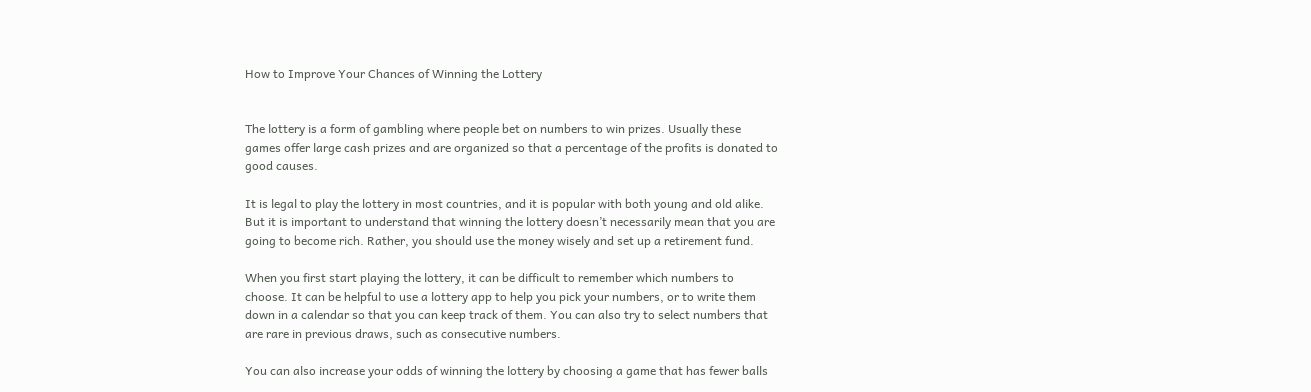How to Improve Your Chances of Winning the Lottery


The lottery is a form of gambling where people bet on numbers to win prizes. Usually these games offer large cash prizes and are organized so that a percentage of the profits is donated to good causes.

It is legal to play the lottery in most countries, and it is popular with both young and old alike. But it is important to understand that winning the lottery doesn’t necessarily mean that you are going to become rich. Rather, you should use the money wisely and set up a retirement fund.

When you first start playing the lottery, it can be difficult to remember which numbers to choose. It can be helpful to use a lottery app to help you pick your numbers, or to write them down in a calendar so that you can keep track of them. You can also try to select numbers that are rare in previous draws, such as consecutive numbers.

You can also increase your odds of winning the lottery by choosing a game that has fewer balls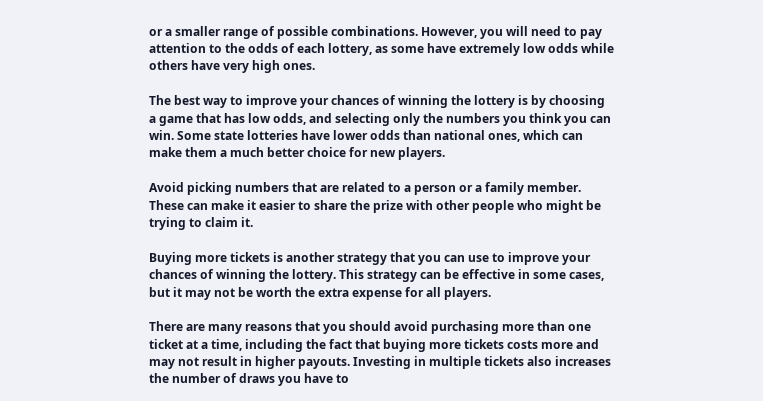or a smaller range of possible combinations. However, you will need to pay attention to the odds of each lottery, as some have extremely low odds while others have very high ones.

The best way to improve your chances of winning the lottery is by choosing a game that has low odds, and selecting only the numbers you think you can win. Some state lotteries have lower odds than national ones, which can make them a much better choice for new players.

Avoid picking numbers that are related to a person or a family member. These can make it easier to share the prize with other people who might be trying to claim it.

Buying more tickets is another strategy that you can use to improve your chances of winning the lottery. This strategy can be effective in some cases, but it may not be worth the extra expense for all players.

There are many reasons that you should avoid purchasing more than one ticket at a time, including the fact that buying more tickets costs more and may not result in higher payouts. Investing in multiple tickets also increases the number of draws you have to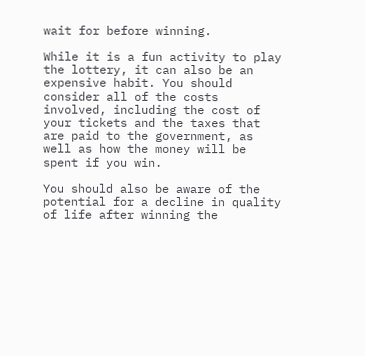wait for before winning.

While it is a fun activity to play the lottery, it can also be an expensive habit. You should consider all of the costs involved, including the cost of your tickets and the taxes that are paid to the government, as well as how the money will be spent if you win.

You should also be aware of the potential for a decline in quality of life after winning the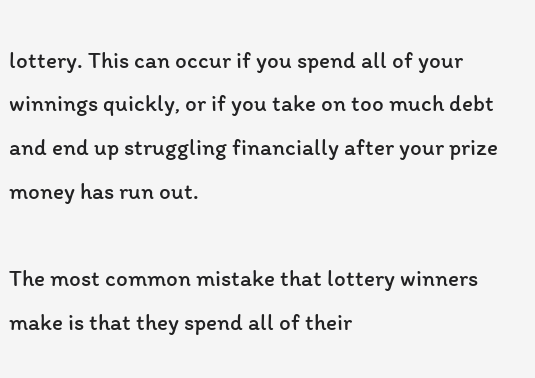lottery. This can occur if you spend all of your winnings quickly, or if you take on too much debt and end up struggling financially after your prize money has run out.

The most common mistake that lottery winners make is that they spend all of their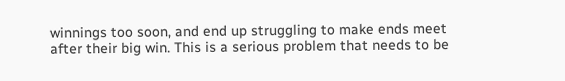winnings too soon, and end up struggling to make ends meet after their big win. This is a serious problem that needs to be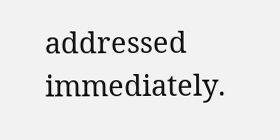addressed immediately.